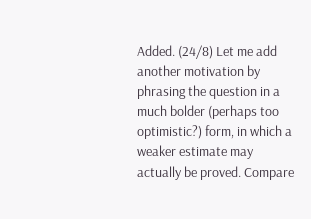Added. (24/8) Let me add another motivation by phrasing the question in a much bolder (perhaps too optimistic?) form, in which a weaker estimate may actually be proved. Compare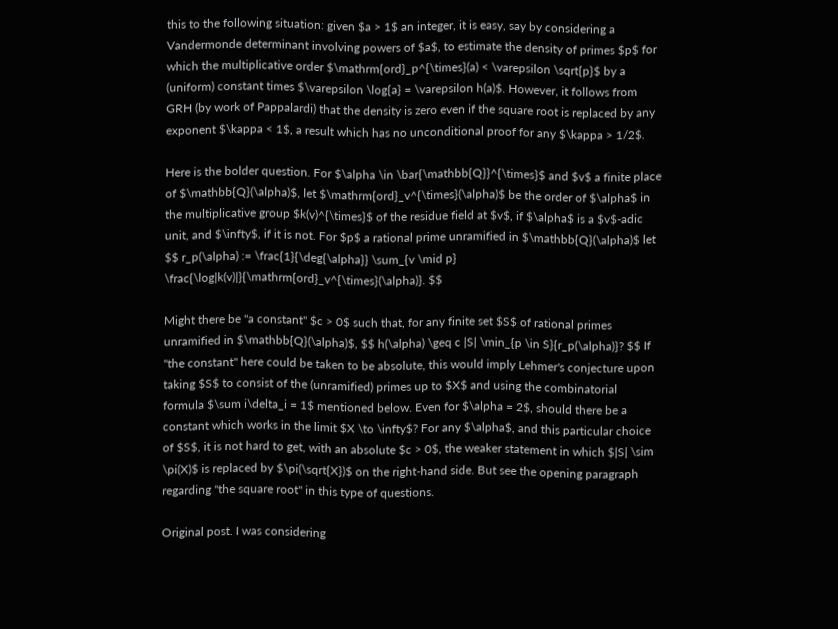this to the following situation: given $a > 1$ an integer, it is easy, say by considering a Vandermonde determinant involving powers of $a$, to estimate the density of primes $p$ for which the multiplicative order $\mathrm{ord}_p^{\times}(a) < \varepsilon \sqrt{p}$ by a (uniform) constant times $\varepsilon \log{a} = \varepsilon h(a)$. However, it follows from GRH (by work of Pappalardi) that the density is zero even if the square root is replaced by any exponent $\kappa < 1$, a result which has no unconditional proof for any $\kappa > 1/2$.

Here is the bolder question. For $\alpha \in \bar{\mathbb{Q}}^{\times}$ and $v$ a finite place of $\mathbb{Q}(\alpha)$, let $\mathrm{ord}_v^{\times}(\alpha)$ be the order of $\alpha$ in the multiplicative group $k(v)^{\times}$ of the residue field at $v$, if $\alpha$ is a $v$-adic unit, and $\infty$, if it is not. For $p$ a rational prime unramified in $\mathbb{Q}(\alpha)$ let $$ r_p(\alpha) := \frac{1}{\deg{\alpha}} \sum_{v \mid p} \frac{\log|k(v)|}{\mathrm{ord}_v^{\times}(\alpha)}. $$

Might there be "a constant" $c > 0$ such that, for any finite set $S$ of rational primes unramified in $\mathbb{Q}(\alpha)$, $$ h(\alpha) \geq c |S| \min_{p \in S}{r_p(\alpha)}? $$ If "the constant" here could be taken to be absolute, this would imply Lehmer's conjecture upon taking $S$ to consist of the (unramified) primes up to $X$ and using the combinatorial formula $\sum i\delta_i = 1$ mentioned below. Even for $\alpha = 2$, should there be a constant which works in the limit $X \to \infty$? For any $\alpha$, and this particular choice of $S$, it is not hard to get, with an absolute $c > 0$, the weaker statement in which $|S| \sim \pi(X)$ is replaced by $\pi(\sqrt{X})$ on the right-hand side. But see the opening paragraph regarding "the square root" in this type of questions.

Original post. I was considering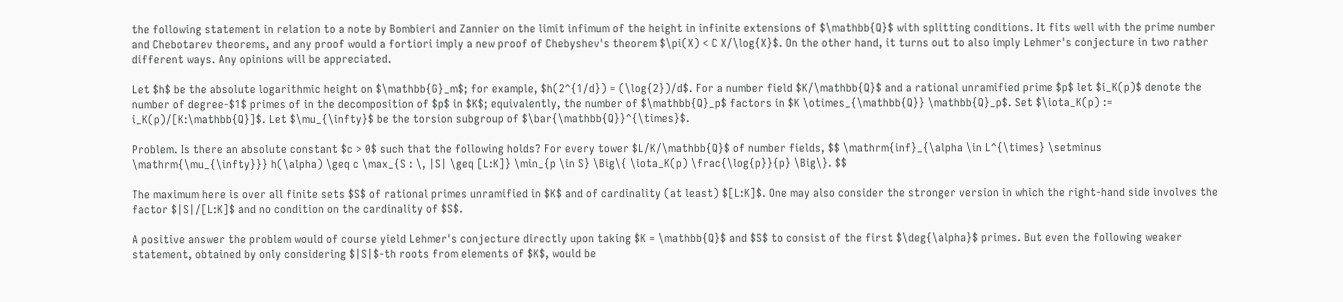the following statement in relation to a note by Bombieri and Zannier on the limit infimum of the height in infinite extensions of $\mathbb{Q}$ with splitting conditions. It fits well with the prime number and Chebotarev theorems, and any proof would a fortiori imply a new proof of Chebyshev's theorem $\pi(X) < C X/\log{X}$. On the other hand, it turns out to also imply Lehmer's conjecture in two rather different ways. Any opinions will be appreciated.

Let $h$ be the absolute logarithmic height on $\mathbb{G}_m$; for example, $h(2^{1/d}) = (\log{2})/d$. For a number field $K/\mathbb{Q}$ and a rational unramified prime $p$ let $i_K(p)$ denote the number of degree-$1$ primes of in the decomposition of $p$ in $K$; equivalently, the number of $\mathbb{Q}_p$ factors in $K \otimes_{\mathbb{Q}} \mathbb{Q}_p$. Set $\iota_K(p) := i_K(p)/[K:\mathbb{Q}]$. Let $\mu_{\infty}$ be the torsion subgroup of $\bar{\mathbb{Q}}^{\times}$.

Problem. Is there an absolute constant $c > 0$ such that the following holds? For every tower $L/K/\mathbb{Q}$ of number fields, $$ \mathrm{inf}_{\alpha \in L^{\times} \setminus \mathrm{\mu_{\infty}}} h(\alpha) \geq c \max_{S : \, |S| \geq [L:K]} \min_{p \in S} \Big\{ \iota_K(p) \frac{\log{p}}{p} \Big\}. $$

The maximum here is over all finite sets $S$ of rational primes unramified in $K$ and of cardinality (at least) $[L:K]$. One may also consider the stronger version in which the right-hand side involves the factor $|S|/[L:K]$ and no condition on the cardinality of $S$.

A positive answer the problem would of course yield Lehmer's conjecture directly upon taking $K = \mathbb{Q}$ and $S$ to consist of the first $\deg{\alpha}$ primes. But even the following weaker statement, obtained by only considering $|S|$-th roots from elements of $K$, would be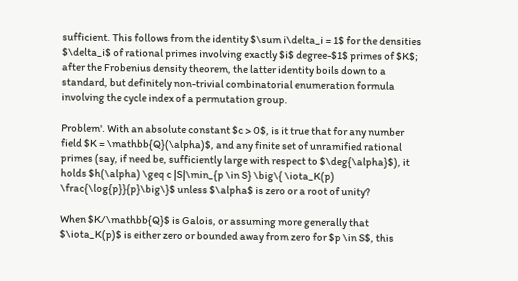sufficient. This follows from the identity $\sum i\delta_i = 1$ for the densities $\delta_i$ of rational primes involving exactly $i$ degree-$1$ primes of $K$; after the Frobenius density theorem, the latter identity boils down to a standard, but definitely non-trivial combinatorial enumeration formula involving the cycle index of a permutation group.

Problem'. With an absolute constant $c > 0$, is it true that for any number field $K = \mathbb{Q}(\alpha)$, and any finite set of unramified rational primes (say, if need be, sufficiently large with respect to $\deg{\alpha}$), it holds $h(\alpha) \geq c |S|\min_{p \in S} \big\{ \iota_K(p) \frac{\log{p}}{p}\big\}$ unless $\alpha$ is zero or a root of unity?

When $K/\mathbb{Q}$ is Galois, or assuming more generally that $\iota_K(p)$ is either zero or bounded away from zero for $p \in S$, this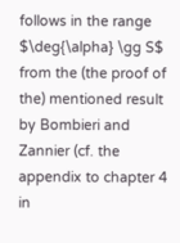follows in the range $\deg{\alpha} \gg S$ from the (the proof of the) mentioned result by Bombieri and Zannier (cf. the appendix to chapter 4 in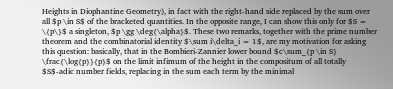Heights in Diophantine Geometry), in fact with the right-hand side replaced by the sum over all $p \in S$ of the bracketed quantities. In the opposite range, I can show this only for $S = \{p\}$ a singleton, $p \gg \deg{\alpha}$. These two remarks, together with the prime number theorem and the combinatorial identity $\sum i\delta_i = 1$, are my motivation for asking this question: basically, that in the Bombieri-Zannier lower bound $c\sum_{p \in S} \frac{\log{p}}{p}$ on the limit infimum of the height in the compositum of all totally $S$-adic number fields, replacing in the sum each term by the minimal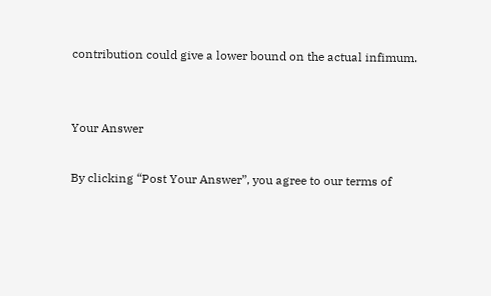contribution could give a lower bound on the actual infimum.


Your Answer

By clicking “Post Your Answer”, you agree to our terms of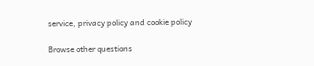service, privacy policy and cookie policy

Browse other questions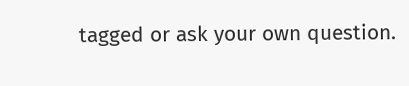tagged or ask your own question.